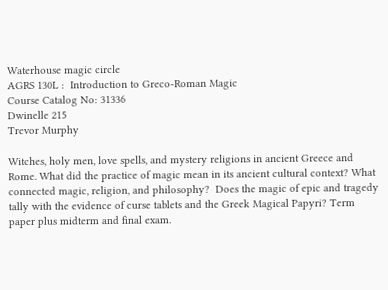Waterhouse magic circle
AGRS 130L :  Introduction to Greco-Roman Magic
Course Catalog No: 31336
Dwinelle 215
Trevor Murphy

Witches, holy men, love spells, and mystery religions in ancient Greece and Rome. What did the practice of magic mean in its ancient cultural context? What connected magic, religion, and philosophy?  Does the magic of epic and tragedy tally with the evidence of curse tablets and the Greek Magical Papyri? Term paper plus midterm and final exam.